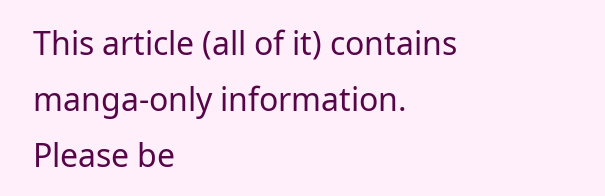This article (all of it) contains manga-only information. Please be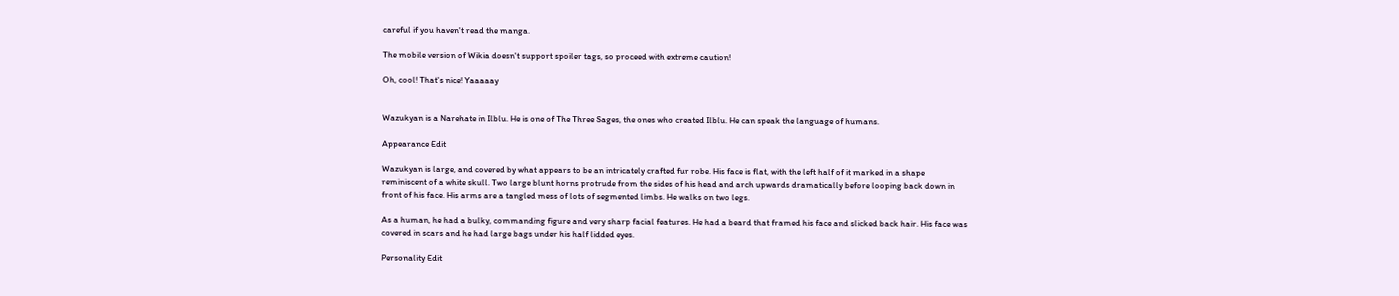careful if you haven't read the manga.

The mobile version of Wikia doesn't support spoiler tags, so proceed with extreme caution!

Oh, cool! That's nice! Yaaaaay


Wazukyan is a Narehate in Ilblu. He is one of The Three Sages, the ones who created Ilblu. He can speak the language of humans.

Appearance Edit

Wazukyan is large, and covered by what appears to be an intricately crafted fur robe. His face is flat, with the left half of it marked in a shape reminiscent of a white skull. Two large blunt horns protrude from the sides of his head and arch upwards dramatically before looping back down in front of his face. His arms are a tangled mess of lots of segmented limbs. He walks on two legs.

As a human, he had a bulky, commanding figure and very sharp facial features. He had a beard that framed his face and slicked back hair. His face was covered in scars and he had large bags under his half lidded eyes.

Personality Edit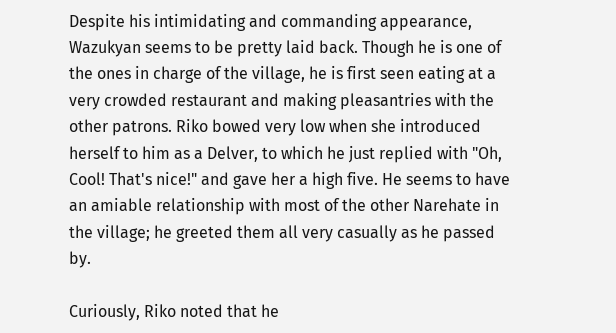Despite his intimidating and commanding appearance, Wazukyan seems to be pretty laid back. Though he is one of the ones in charge of the village, he is first seen eating at a very crowded restaurant and making pleasantries with the other patrons. Riko bowed very low when she introduced herself to him as a Delver, to which he just replied with "Oh, Cool! That's nice!" and gave her a high five. He seems to have an amiable relationship with most of the other Narehate in the village; he greeted them all very casually as he passed by.

Curiously, Riko noted that he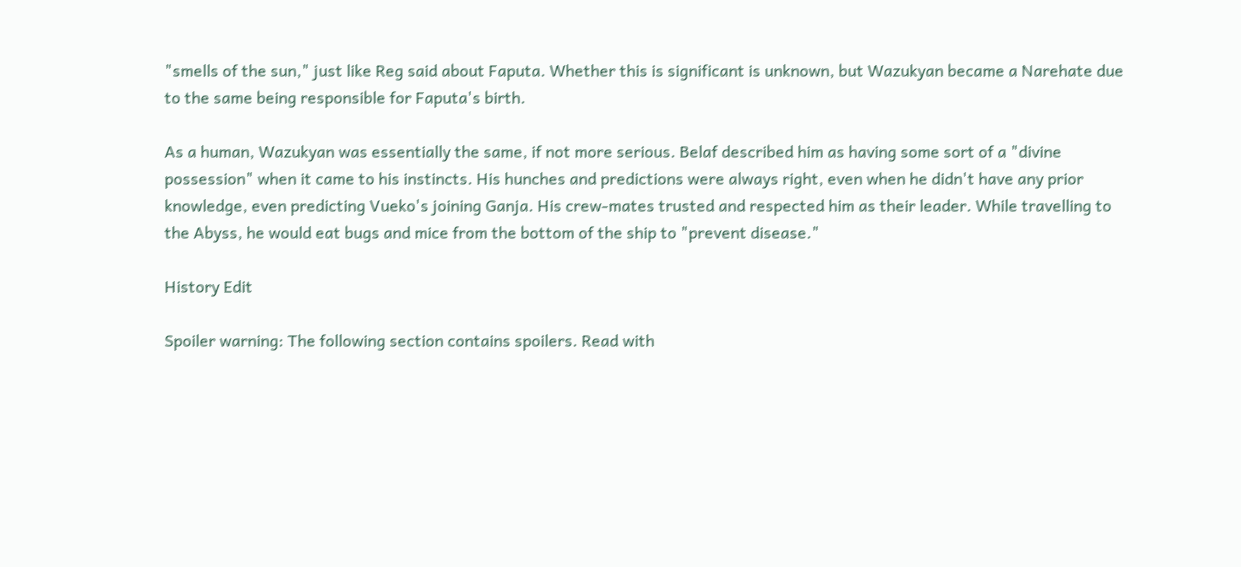"smells of the sun," just like Reg said about Faputa. Whether this is significant is unknown, but Wazukyan became a Narehate due to the same being responsible for Faputa's birth.

As a human, Wazukyan was essentially the same, if not more serious. Belaf described him as having some sort of a "divine possession" when it came to his instincts. His hunches and predictions were always right, even when he didn't have any prior knowledge, even predicting Vueko's joining Ganja. His crew-mates trusted and respected him as their leader. While travelling to the Abyss, he would eat bugs and mice from the bottom of the ship to "prevent disease."

History Edit

Spoiler warning: The following section contains spoilers. Read with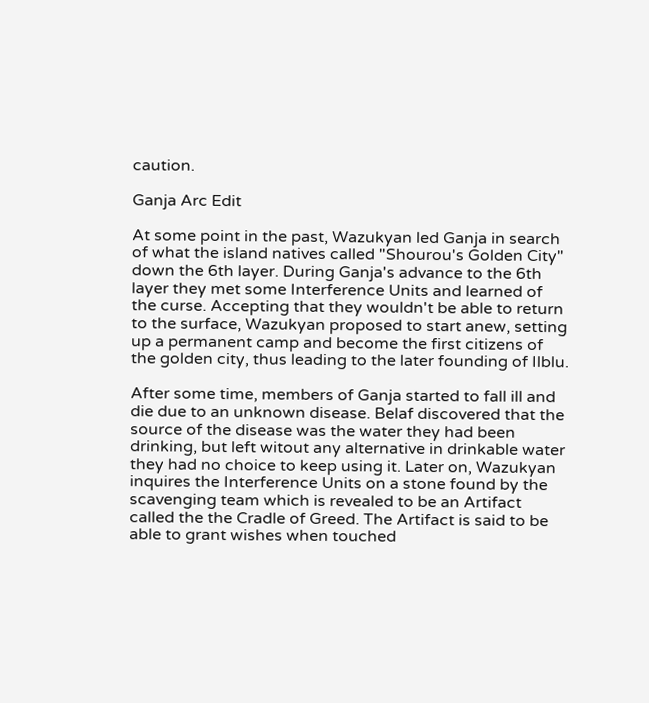caution.

Ganja Arc Edit

At some point in the past, Wazukyan led Ganja in search of what the island natives called "Shourou's Golden City" down the 6th layer. During Ganja's advance to the 6th layer they met some Interference Units and learned of the curse. Accepting that they wouldn't be able to return to the surface, Wazukyan proposed to start anew, setting up a permanent camp and become the first citizens of the golden city, thus leading to the later founding of Ilblu.

After some time, members of Ganja started to fall ill and die due to an unknown disease. Belaf discovered that the source of the disease was the water they had been drinking, but left witout any alternative in drinkable water they had no choice to keep using it. Later on, Wazukyan inquires the Interference Units on a stone found by the scavenging team which is revealed to be an Artifact called the the Cradle of Greed. The Artifact is said to be able to grant wishes when touched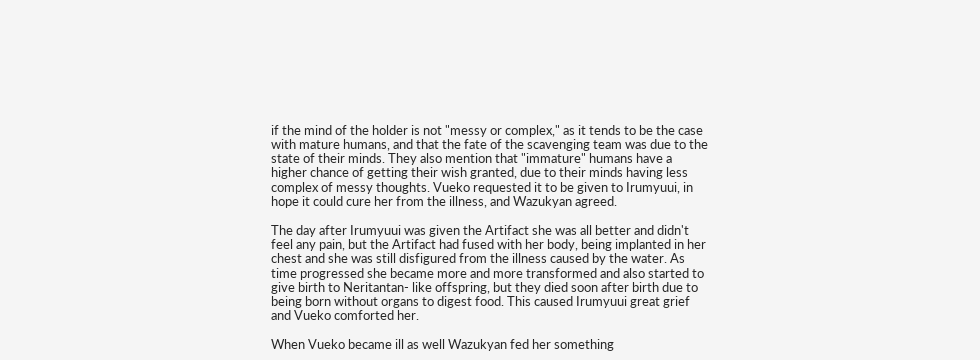if the mind of the holder is not "messy or complex," as it tends to be the case with mature humans, and that the fate of the scavenging team was due to the state of their minds. They also mention that "immature" humans have a higher chance of getting their wish granted, due to their minds having less complex of messy thoughts. Vueko requested it to be given to Irumyuui, in hope it could cure her from the illness, and Wazukyan agreed.

The day after Irumyuui was given the Artifact she was all better and didn't feel any pain, but the Artifact had fused with her body, being implanted in her chest and she was still disfigured from the illness caused by the water. As time progressed she became more and more transformed and also started to give birth to Neritantan- like offspring, but they died soon after birth due to being born without organs to digest food. This caused Irumyuui great grief and Vueko comforted her.

When Vueko became ill as well Wazukyan fed her something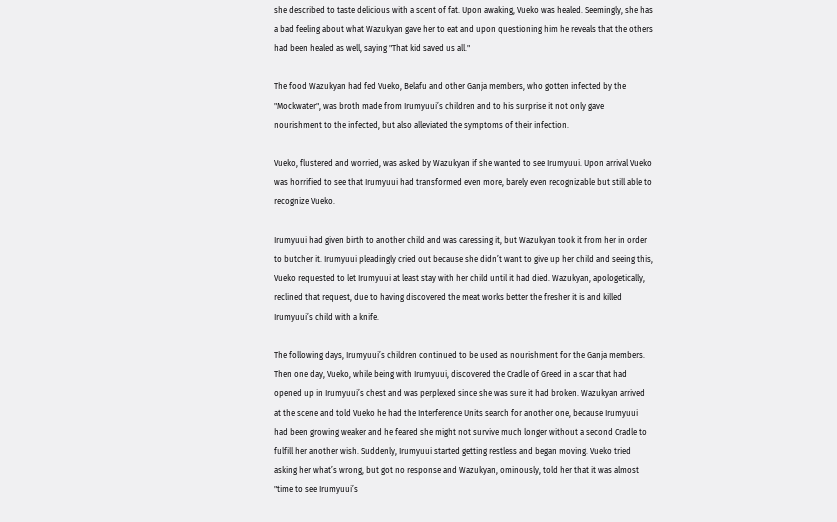she described to taste delicious with a scent of fat. Upon awaking, Vueko was healed. Seemingly, she has a bad feeling about what Wazukyan gave her to eat and upon questioning him he reveals that the others had been healed as well, saying "That kid saved us all."

The food Wazukyan had fed Vueko, Belafu and other Ganja members, who gotten infected by the "Mockwater", was broth made from Irumyuui’s children and to his surprise it not only gave nourishment to the infected, but also alleviated the symptoms of their infection.

Vueko, flustered and worried, was asked by Wazukyan if she wanted to see Irumyuui. Upon arrival Vueko was horrified to see that Irumyuui had transformed even more, barely even recognizable but still able to recognize Vueko.

Irumyuui had given birth to another child and was caressing it, but Wazukyan took it from her in order to butcher it. Irumyuui pleadingly cried out because she didn’t want to give up her child and seeing this, Vueko requested to let Irumyuui at least stay with her child until it had died. Wazukyan, apologetically, reclined that request, due to having discovered the meat works better the fresher it is and killed Irumyuui’s child with a knife.

The following days, Irumyuui’s children continued to be used as nourishment for the Ganja members. Then one day, Vueko, while being with Irumyuui, discovered the Cradle of Greed in a scar that had opened up in Irumyuui’s chest and was perplexed since she was sure it had broken. Wazukyan arrived at the scene and told Vueko he had the Interference Units search for another one, because Irumyuui had been growing weaker and he feared she might not survive much longer without a second Cradle to fulfill her another wish. Suddenly, Irumyuui started getting restless and began moving. Vueko tried asking her what’s wrong, but got no response and Wazukyan, ominously, told her that it was almost "time to see Irumyuui’s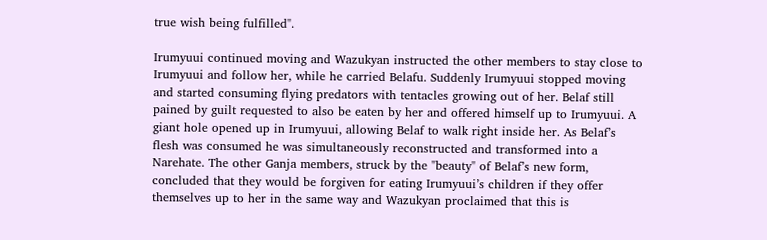true wish being fulfilled".

Irumyuui continued moving and Wazukyan instructed the other members to stay close to Irumyuui and follow her, while he carried Belafu. Suddenly Irumyuui stopped moving and started consuming flying predators with tentacles growing out of her. Belaf still pained by guilt requested to also be eaten by her and offered himself up to Irumyuui. A giant hole opened up in Irumyuui, allowing Belaf to walk right inside her. As Belaf’s flesh was consumed he was simultaneously reconstructed and transformed into a Narehate. The other Ganja members, struck by the "beauty" of Belaf’s new form, concluded that they would be forgiven for eating Irumyuui’s children if they offer themselves up to her in the same way and Wazukyan proclaimed that this is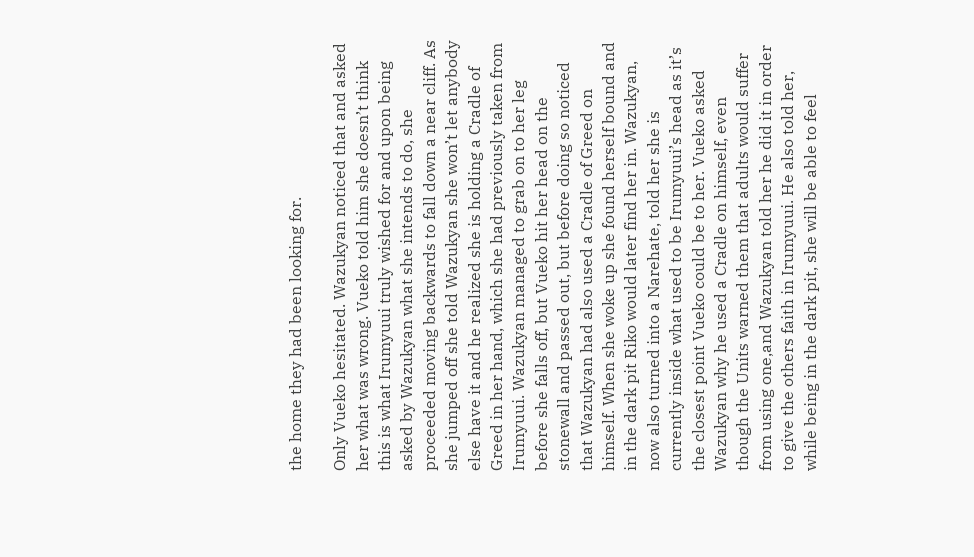the home they had been looking for.

Only Vueko hesitated. Wazukyan noticed that and asked her what was wrong. Vueko told him she doesn’t think this is what Irumyuui truly wished for and upon being asked by Wazukyan what she intends to do, she proceeded moving backwards to fall down a near cliff. As she jumped off she told Wazukyan she won’t let anybody else have it and he realized she is holding a Cradle of Greed in her hand, which she had previously taken from Irumyuui. Wazukyan managed to grab on to her leg before she falls off, but Vueko hit her head on the stonewall and passed out, but before doing so noticed that Wazukyan had also used a Cradle of Greed on himself. When she woke up she found herself bound and in the dark pit Riko would later find her in. Wazukyan, now also turned into a Narehate, told her she is currently inside what used to be Irumyuui’s head as it’s the closest point Vueko could be to her. Vueko asked Wazukyan why he used a Cradle on himself, even though the Units warned them that adults would suffer from using one,and Wazukyan told her he did it in order to give the others faith in Irumyuui. He also told her, while being in the dark pit, she will be able to feel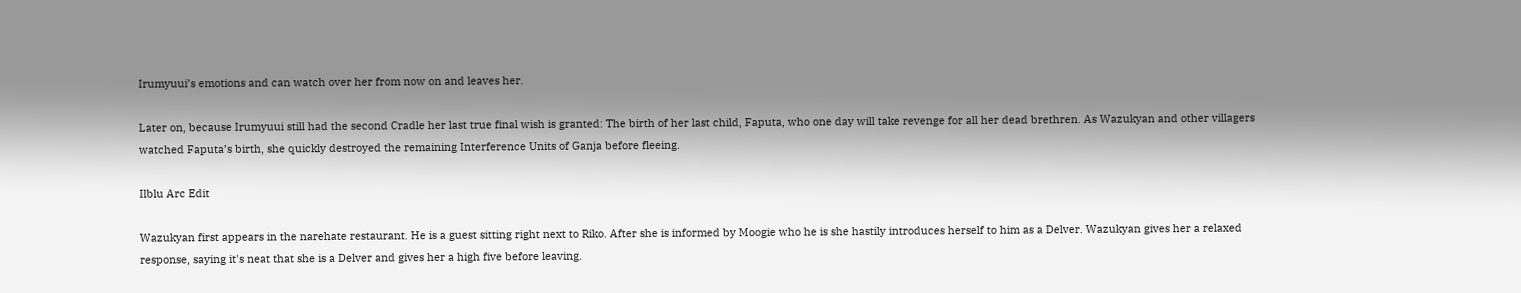Irumyuui’s emotions and can watch over her from now on and leaves her.

Later on, because Irumyuui still had the second Cradle her last true final wish is granted: The birth of her last child, Faputa, who one day will take revenge for all her dead brethren. As Wazukyan and other villagers watched Faputa’s birth, she quickly destroyed the remaining Interference Units of Ganja before fleeing.

Ilblu Arc Edit

Wazukyan first appears in the narehate restaurant. He is a guest sitting right next to Riko. After she is informed by Moogie who he is she hastily introduces herself to him as a Delver. Wazukyan gives her a relaxed response, saying it's neat that she is a Delver and gives her a high five before leaving.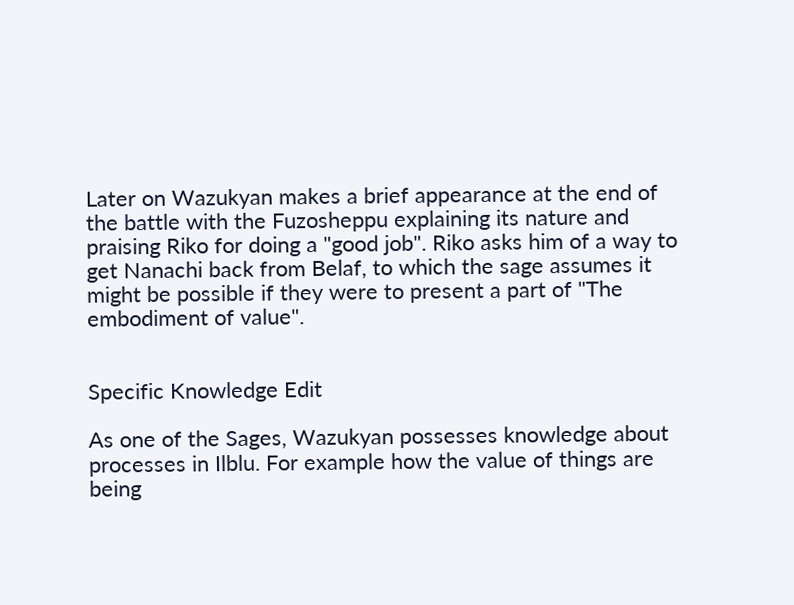Later on Wazukyan makes a brief appearance at the end of the battle with the Fuzosheppu explaining its nature and praising Riko for doing a "good job". Riko asks him of a way to get Nanachi back from Belaf, to which the sage assumes it might be possible if they were to present a part of "The embodiment of value".


Specific Knowledge Edit

As one of the Sages, Wazukyan possesses knowledge about processes in Ilblu. For example how the value of things are being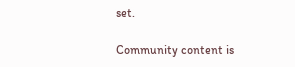set.

Community content is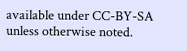available under CC-BY-SA unless otherwise noted.